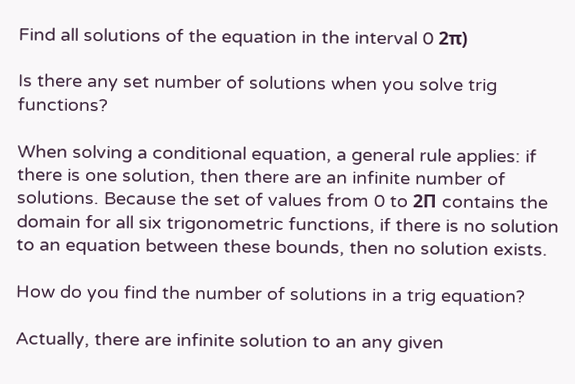Find all solutions of the equation in the interval 0 2π)

Is there any set number of solutions when you solve trig functions?

When solving a conditional equation, a general rule applies: if there is one solution, then there are an infinite number of solutions. Because the set of values from 0 to 2Π contains the domain for all six trigonometric functions, if there is no solution to an equation between these bounds, then no solution exists.

How do you find the number of solutions in a trig equation?

Actually, there are infinite solution to an any given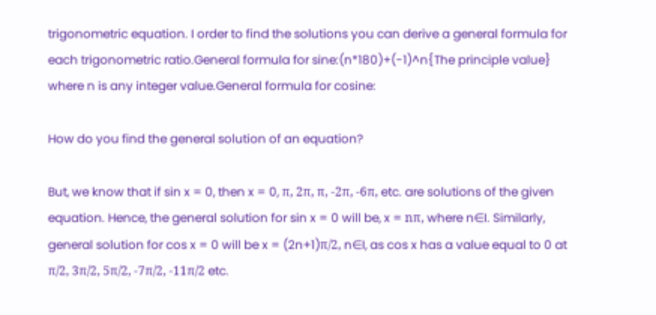trigonometric equation. I order to find the solutions you can derive a general formula for each trigonometric ratio.General formula for sine:(n*180)+(-1)^n{The principle value} where n is any integer value.General formula for cosine:

How do you find the general solution of an equation?

But, we know that if sin x = 0, then x = 0, π, 2π, π, -2π, -6π, etc. are solutions of the given equation. Hence, the general solution for sin x = 0 will be, x = nπ, where n∈I. Similarly, general solution for cos x = 0 will be x = (2n+1)π/2, n∈I, as cos x has a value equal to 0 at π/2, 3π/2, 5π/2, -7π/2, -11π/2 etc.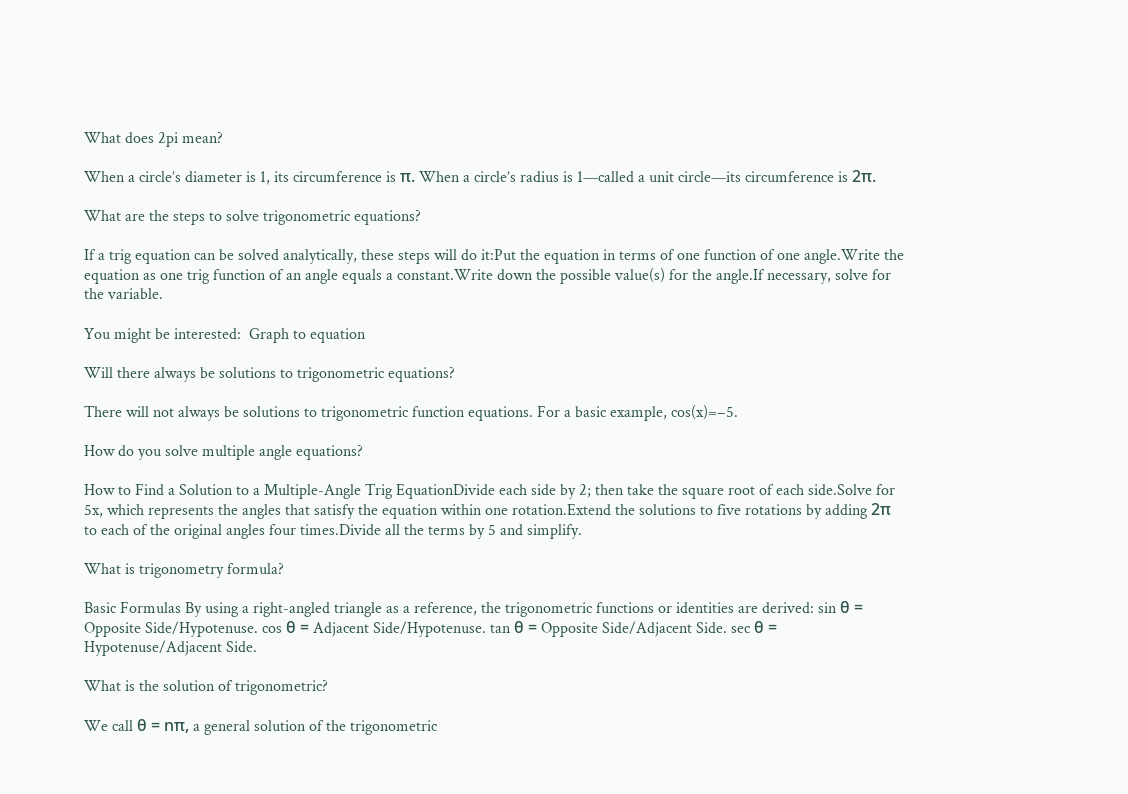What does 2pi mean?

When a circle’s diameter is 1, its circumference is π. When a circle’s radius is 1—called a unit circle—its circumference is 2π.

What are the steps to solve trigonometric equations?

If a trig equation can be solved analytically, these steps will do it:Put the equation in terms of one function of one angle.Write the equation as one trig function of an angle equals a constant.Write down the possible value(s) for the angle.If necessary, solve for the variable.

You might be interested:  Graph to equation

Will there always be solutions to trigonometric equations?

There will not always be solutions to trigonometric function equations. For a basic example, cos(x)=−5.

How do you solve multiple angle equations?

How to Find a Solution to a Multiple-Angle Trig EquationDivide each side by 2; then take the square root of each side.Solve for 5x, which represents the angles that satisfy the equation within one rotation.Extend the solutions to five rotations by adding 2π to each of the original angles four times.Divide all the terms by 5 and simplify.

What is trigonometry formula?

Basic Formulas By using a right-angled triangle as a reference, the trigonometric functions or identities are derived: sin θ = Opposite Side/Hypotenuse. cos θ = Adjacent Side/Hypotenuse. tan θ = Opposite Side/Adjacent Side. sec θ = Hypotenuse/Adjacent Side.

What is the solution of trigonometric?

We call θ = nπ, a general solution of the trigonometric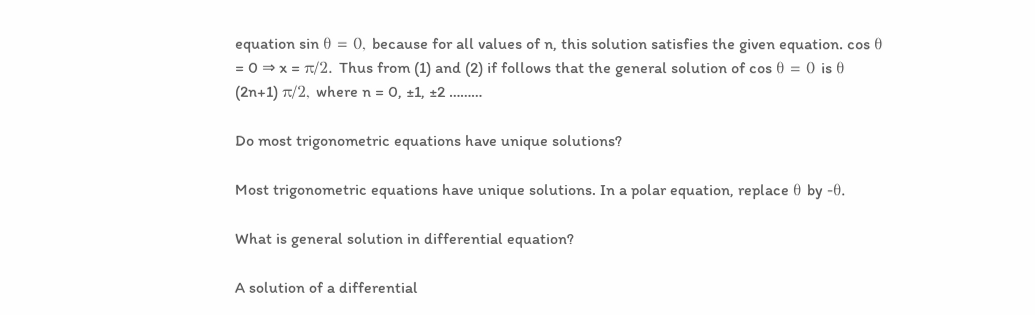equation sin θ = 0, because for all values of n, this solution satisfies the given equation. cos θ = 0 ⇒ x = π/2. Thus from (1) and (2) if follows that the general solution of cos θ = 0 is θ (2n+1) π/2, where n = 0, ±1, ±2 ………

Do most trigonometric equations have unique solutions?

Most trigonometric equations have unique solutions. In a polar equation, replace θ by -θ.

What is general solution in differential equation?

A solution of a differential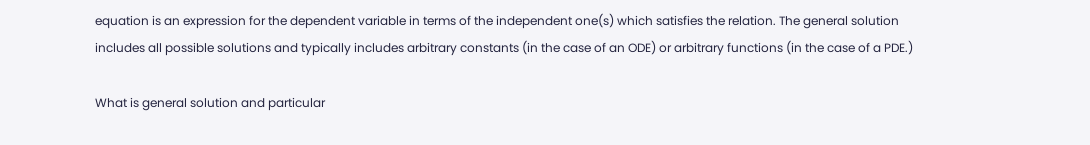equation is an expression for the dependent variable in terms of the independent one(s) which satisfies the relation. The general solution includes all possible solutions and typically includes arbitrary constants (in the case of an ODE) or arbitrary functions (in the case of a PDE.)

What is general solution and particular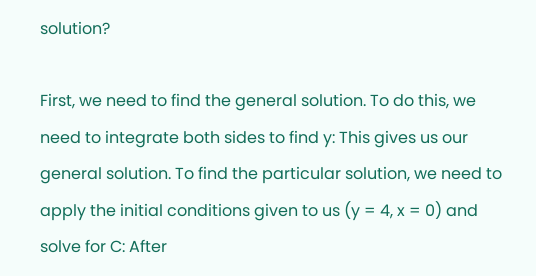solution?

First, we need to find the general solution. To do this, we need to integrate both sides to find y: This gives us our general solution. To find the particular solution, we need to apply the initial conditions given to us (y = 4, x = 0) and solve for C: After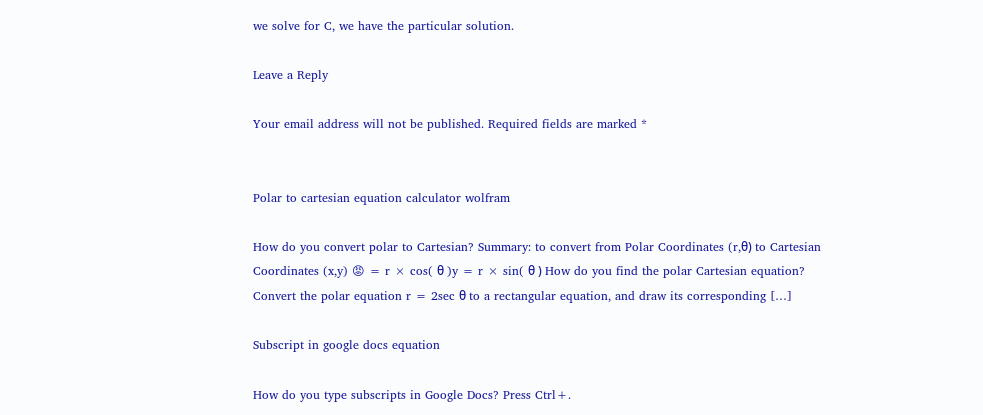we solve for C, we have the particular solution.

Leave a Reply

Your email address will not be published. Required fields are marked *


Polar to cartesian equation calculator wolfram

How do you convert polar to Cartesian? Summary: to convert from Polar Coordinates (r,θ) to Cartesian Coordinates (x,y) 😡 = r × cos( θ )y = r × sin( θ ) How do you find the polar Cartesian equation? Convert the polar equation r = 2sec θ to a rectangular equation, and draw its corresponding […]

Subscript in google docs equation

How do you type subscripts in Google Docs? Press Ctrl+.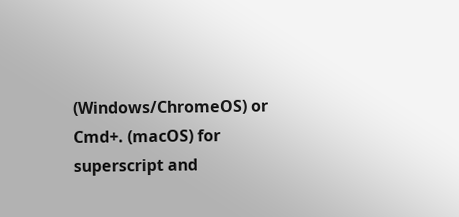(Windows/ChromeOS) or Cmd+. (macOS) for superscript and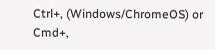Ctrl+, (Windows/ChromeOS) or Cmd+,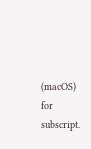(macOS) for subscript.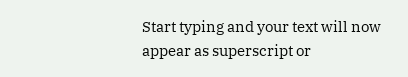Start typing and your text will now appear as superscript or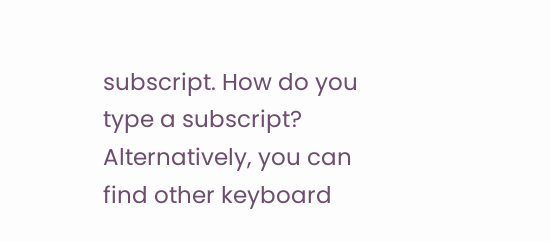subscript. How do you type a subscript? Alternatively, you can find other keyboard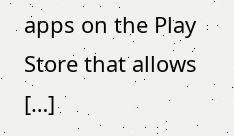apps on the Play Store that allows […]